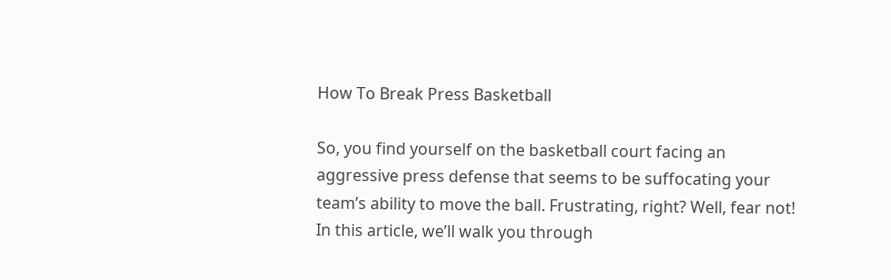How To Break Press Basketball

So, you find yourself on the basketball court facing an aggressive press defense that seems to be suffocating your team’s ability to move the ball. Frustrating, right? Well, fear not! In this article, we’ll walk you through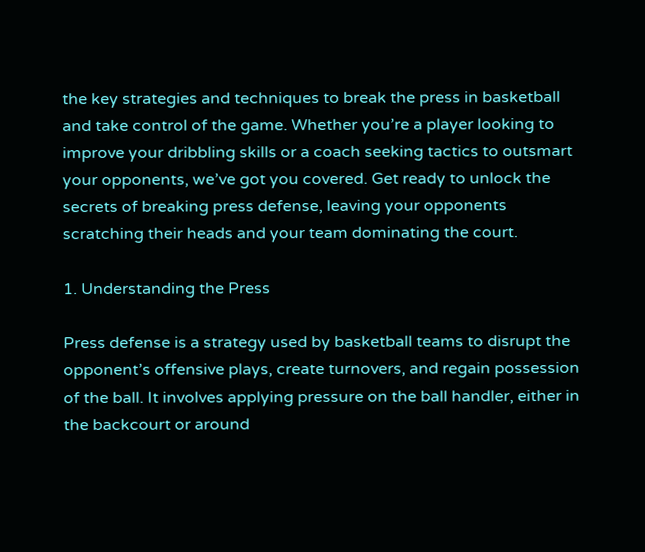the key strategies and techniques to break the press in basketball and take control of the game. Whether you’re a player looking to improve your dribbling skills or a coach seeking tactics to outsmart your opponents, we’ve got you covered. Get ready to unlock the secrets of breaking press defense, leaving your opponents scratching their heads and your team dominating the court.

1. Understanding the Press

Press defense is a strategy used by basketball teams to disrupt the opponent’s offensive plays, create turnovers, and regain possession of the ball. It involves applying pressure on the ball handler, either in the backcourt or around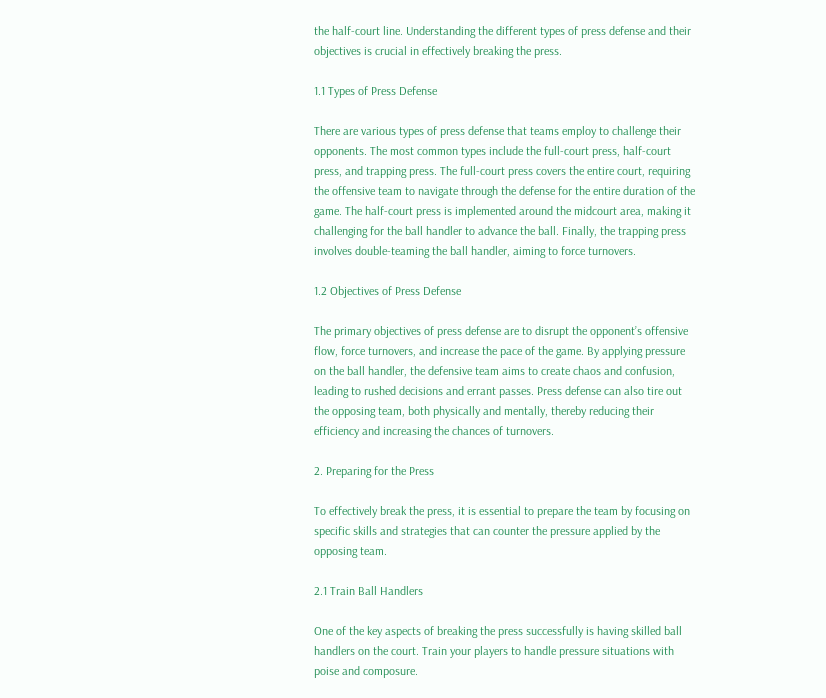the half-court line. Understanding the different types of press defense and their objectives is crucial in effectively breaking the press.

1.1 Types of Press Defense

There are various types of press defense that teams employ to challenge their opponents. The most common types include the full-court press, half-court press, and trapping press. The full-court press covers the entire court, requiring the offensive team to navigate through the defense for the entire duration of the game. The half-court press is implemented around the midcourt area, making it challenging for the ball handler to advance the ball. Finally, the trapping press involves double-teaming the ball handler, aiming to force turnovers.

1.2 Objectives of Press Defense

The primary objectives of press defense are to disrupt the opponent’s offensive flow, force turnovers, and increase the pace of the game. By applying pressure on the ball handler, the defensive team aims to create chaos and confusion, leading to rushed decisions and errant passes. Press defense can also tire out the opposing team, both physically and mentally, thereby reducing their efficiency and increasing the chances of turnovers.

2. Preparing for the Press

To effectively break the press, it is essential to prepare the team by focusing on specific skills and strategies that can counter the pressure applied by the opposing team.

2.1 Train Ball Handlers

One of the key aspects of breaking the press successfully is having skilled ball handlers on the court. Train your players to handle pressure situations with poise and composure.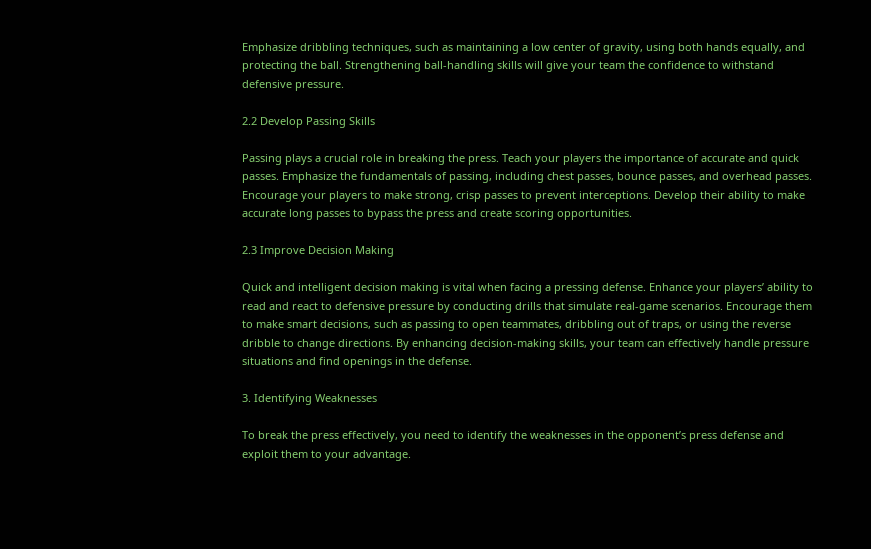Emphasize dribbling techniques, such as maintaining a low center of gravity, using both hands equally, and protecting the ball. Strengthening ball-handling skills will give your team the confidence to withstand defensive pressure.

2.2 Develop Passing Skills

Passing plays a crucial role in breaking the press. Teach your players the importance of accurate and quick passes. Emphasize the fundamentals of passing, including chest passes, bounce passes, and overhead passes. Encourage your players to make strong, crisp passes to prevent interceptions. Develop their ability to make accurate long passes to bypass the press and create scoring opportunities.

2.3 Improve Decision Making

Quick and intelligent decision making is vital when facing a pressing defense. Enhance your players’ ability to read and react to defensive pressure by conducting drills that simulate real-game scenarios. Encourage them to make smart decisions, such as passing to open teammates, dribbling out of traps, or using the reverse dribble to change directions. By enhancing decision-making skills, your team can effectively handle pressure situations and find openings in the defense.

3. Identifying Weaknesses

To break the press effectively, you need to identify the weaknesses in the opponent’s press defense and exploit them to your advantage.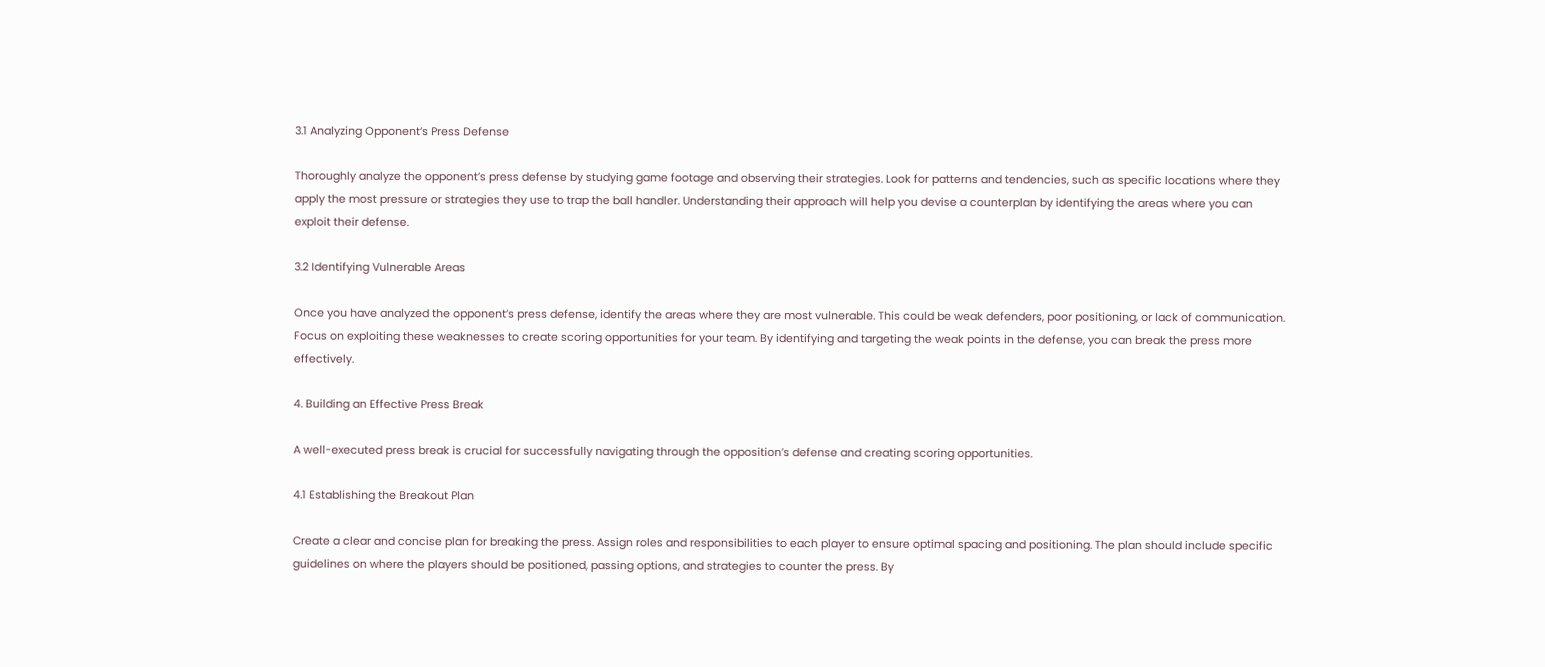3.1 Analyzing Opponent’s Press Defense

Thoroughly analyze the opponent’s press defense by studying game footage and observing their strategies. Look for patterns and tendencies, such as specific locations where they apply the most pressure or strategies they use to trap the ball handler. Understanding their approach will help you devise a counterplan by identifying the areas where you can exploit their defense.

3.2 Identifying Vulnerable Areas

Once you have analyzed the opponent’s press defense, identify the areas where they are most vulnerable. This could be weak defenders, poor positioning, or lack of communication. Focus on exploiting these weaknesses to create scoring opportunities for your team. By identifying and targeting the weak points in the defense, you can break the press more effectively.

4. Building an Effective Press Break

A well-executed press break is crucial for successfully navigating through the opposition’s defense and creating scoring opportunities.

4.1 Establishing the Breakout Plan

Create a clear and concise plan for breaking the press. Assign roles and responsibilities to each player to ensure optimal spacing and positioning. The plan should include specific guidelines on where the players should be positioned, passing options, and strategies to counter the press. By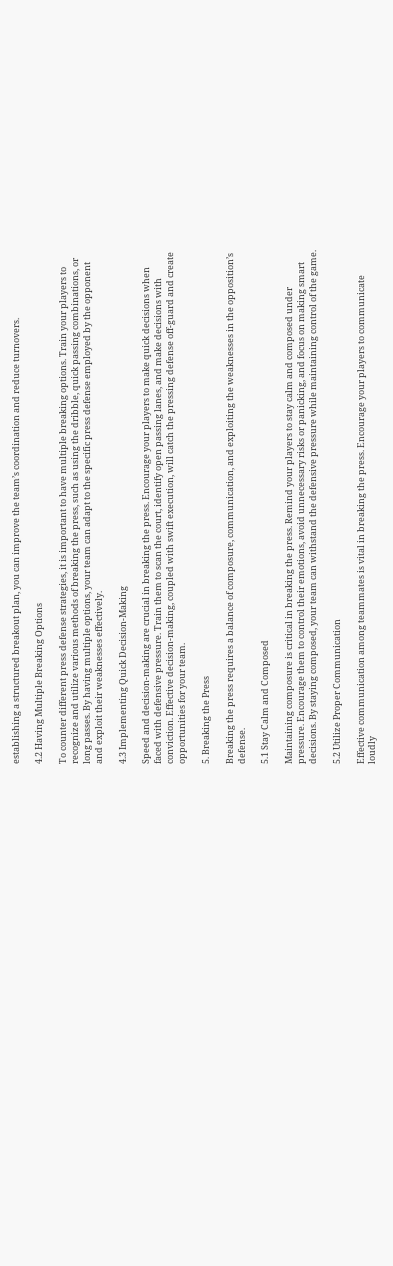establishing a structured breakout plan, you can improve the team’s coordination and reduce turnovers.

4.2 Having Multiple Breaking Options

To counter different press defense strategies, it is important to have multiple breaking options. Train your players to recognize and utilize various methods of breaking the press, such as using the dribble, quick passing combinations, or long passes. By having multiple options, your team can adapt to the specific press defense employed by the opponent and exploit their weaknesses effectively.

4.3 Implementing Quick Decision-Making

Speed and decision-making are crucial in breaking the press. Encourage your players to make quick decisions when faced with defensive pressure. Train them to scan the court, identify open passing lanes, and make decisions with conviction. Effective decision-making, coupled with swift execution, will catch the pressing defense off-guard and create opportunities for your team.

5. Breaking the Press

Breaking the press requires a balance of composure, communication, and exploiting the weaknesses in the opposition’s defense.

5.1 Stay Calm and Composed

Maintaining composure is critical in breaking the press. Remind your players to stay calm and composed under pressure. Encourage them to control their emotions, avoid unnecessary risks or panicking, and focus on making smart decisions. By staying composed, your team can withstand the defensive pressure while maintaining control of the game.

5.2 Utilize Proper Communication

Effective communication among teammates is vital in breaking the press. Encourage your players to communicate loudly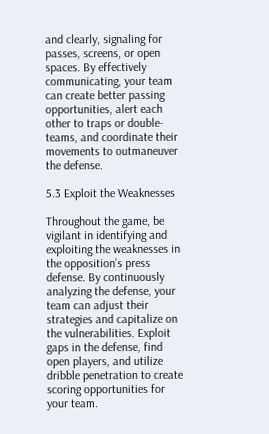and clearly, signaling for passes, screens, or open spaces. By effectively communicating, your team can create better passing opportunities, alert each other to traps or double-teams, and coordinate their movements to outmaneuver the defense.

5.3 Exploit the Weaknesses

Throughout the game, be vigilant in identifying and exploiting the weaknesses in the opposition’s press defense. By continuously analyzing the defense, your team can adjust their strategies and capitalize on the vulnerabilities. Exploit gaps in the defense, find open players, and utilize dribble penetration to create scoring opportunities for your team.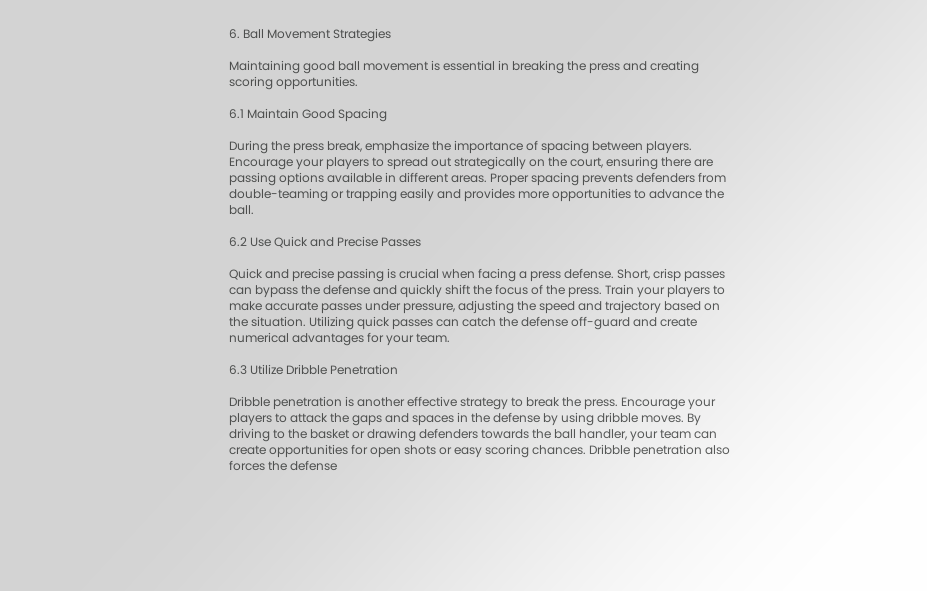6. Ball Movement Strategies

Maintaining good ball movement is essential in breaking the press and creating scoring opportunities.

6.1 Maintain Good Spacing

During the press break, emphasize the importance of spacing between players. Encourage your players to spread out strategically on the court, ensuring there are passing options available in different areas. Proper spacing prevents defenders from double-teaming or trapping easily and provides more opportunities to advance the ball.

6.2 Use Quick and Precise Passes

Quick and precise passing is crucial when facing a press defense. Short, crisp passes can bypass the defense and quickly shift the focus of the press. Train your players to make accurate passes under pressure, adjusting the speed and trajectory based on the situation. Utilizing quick passes can catch the defense off-guard and create numerical advantages for your team.

6.3 Utilize Dribble Penetration

Dribble penetration is another effective strategy to break the press. Encourage your players to attack the gaps and spaces in the defense by using dribble moves. By driving to the basket or drawing defenders towards the ball handler, your team can create opportunities for open shots or easy scoring chances. Dribble penetration also forces the defense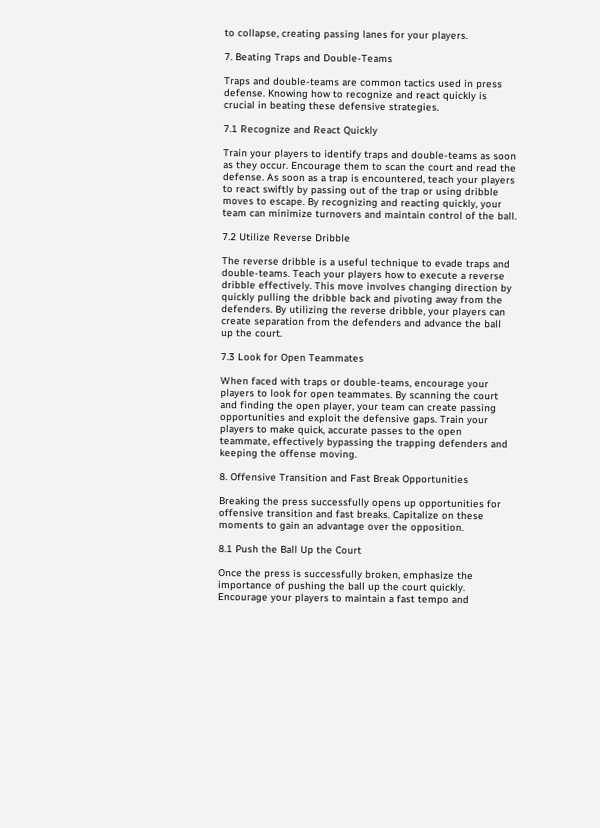to collapse, creating passing lanes for your players.

7. Beating Traps and Double-Teams

Traps and double-teams are common tactics used in press defense. Knowing how to recognize and react quickly is crucial in beating these defensive strategies.

7.1 Recognize and React Quickly

Train your players to identify traps and double-teams as soon as they occur. Encourage them to scan the court and read the defense. As soon as a trap is encountered, teach your players to react swiftly by passing out of the trap or using dribble moves to escape. By recognizing and reacting quickly, your team can minimize turnovers and maintain control of the ball.

7.2 Utilize Reverse Dribble

The reverse dribble is a useful technique to evade traps and double-teams. Teach your players how to execute a reverse dribble effectively. This move involves changing direction by quickly pulling the dribble back and pivoting away from the defenders. By utilizing the reverse dribble, your players can create separation from the defenders and advance the ball up the court.

7.3 Look for Open Teammates

When faced with traps or double-teams, encourage your players to look for open teammates. By scanning the court and finding the open player, your team can create passing opportunities and exploit the defensive gaps. Train your players to make quick, accurate passes to the open teammate, effectively bypassing the trapping defenders and keeping the offense moving.

8. Offensive Transition and Fast Break Opportunities

Breaking the press successfully opens up opportunities for offensive transition and fast breaks. Capitalize on these moments to gain an advantage over the opposition.

8.1 Push the Ball Up the Court

Once the press is successfully broken, emphasize the importance of pushing the ball up the court quickly. Encourage your players to maintain a fast tempo and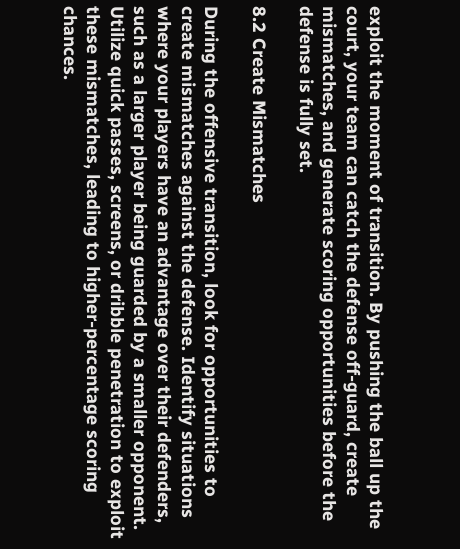exploit the moment of transition. By pushing the ball up the court, your team can catch the defense off-guard, create mismatches, and generate scoring opportunities before the defense is fully set.

8.2 Create Mismatches

During the offensive transition, look for opportunities to create mismatches against the defense. Identify situations where your players have an advantage over their defenders, such as a larger player being guarded by a smaller opponent. Utilize quick passes, screens, or dribble penetration to exploit these mismatches, leading to higher-percentage scoring chances.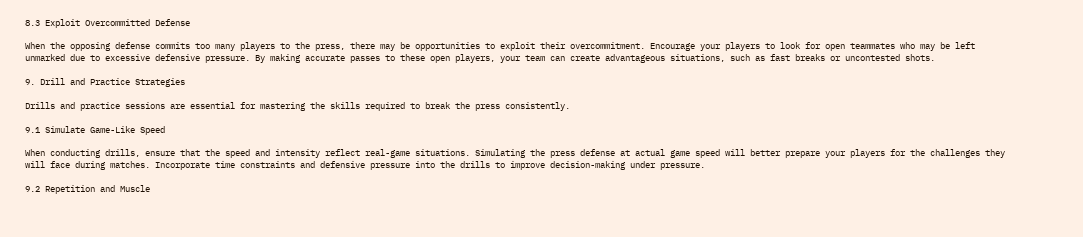8.3 Exploit Overcommitted Defense

When the opposing defense commits too many players to the press, there may be opportunities to exploit their overcommitment. Encourage your players to look for open teammates who may be left unmarked due to excessive defensive pressure. By making accurate passes to these open players, your team can create advantageous situations, such as fast breaks or uncontested shots.

9. Drill and Practice Strategies

Drills and practice sessions are essential for mastering the skills required to break the press consistently.

9.1 Simulate Game-Like Speed

When conducting drills, ensure that the speed and intensity reflect real-game situations. Simulating the press defense at actual game speed will better prepare your players for the challenges they will face during matches. Incorporate time constraints and defensive pressure into the drills to improve decision-making under pressure.

9.2 Repetition and Muscle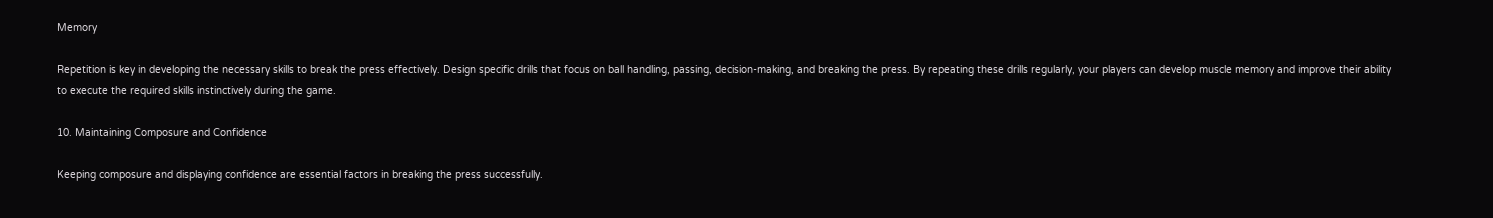Memory

Repetition is key in developing the necessary skills to break the press effectively. Design specific drills that focus on ball handling, passing, decision-making, and breaking the press. By repeating these drills regularly, your players can develop muscle memory and improve their ability to execute the required skills instinctively during the game.

10. Maintaining Composure and Confidence

Keeping composure and displaying confidence are essential factors in breaking the press successfully.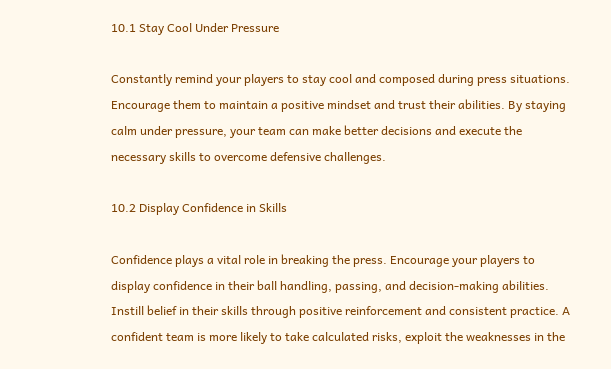10.1 Stay Cool Under Pressure

Constantly remind your players to stay cool and composed during press situations. Encourage them to maintain a positive mindset and trust their abilities. By staying calm under pressure, your team can make better decisions and execute the necessary skills to overcome defensive challenges.

10.2 Display Confidence in Skills

Confidence plays a vital role in breaking the press. Encourage your players to display confidence in their ball handling, passing, and decision-making abilities. Instill belief in their skills through positive reinforcement and consistent practice. A confident team is more likely to take calculated risks, exploit the weaknesses in the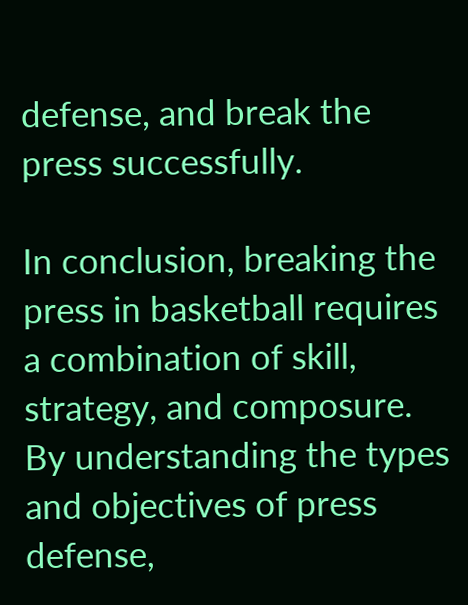defense, and break the press successfully.

In conclusion, breaking the press in basketball requires a combination of skill, strategy, and composure. By understanding the types and objectives of press defense,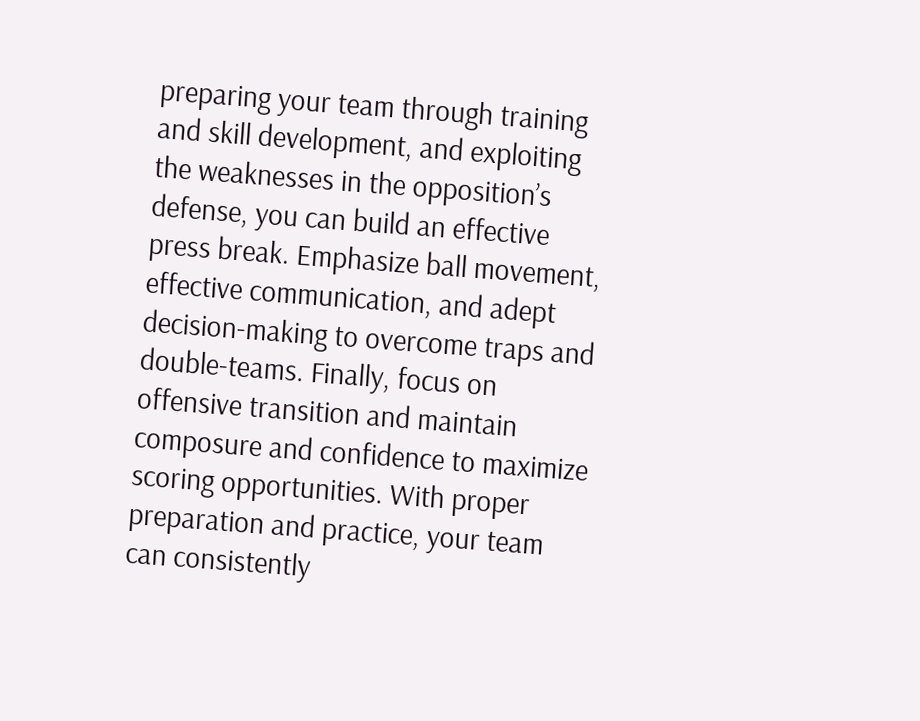preparing your team through training and skill development, and exploiting the weaknesses in the opposition’s defense, you can build an effective press break. Emphasize ball movement, effective communication, and adept decision-making to overcome traps and double-teams. Finally, focus on offensive transition and maintain composure and confidence to maximize scoring opportunities. With proper preparation and practice, your team can consistently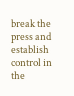break the press and establish control in the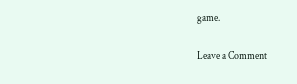game.

Leave a Comment